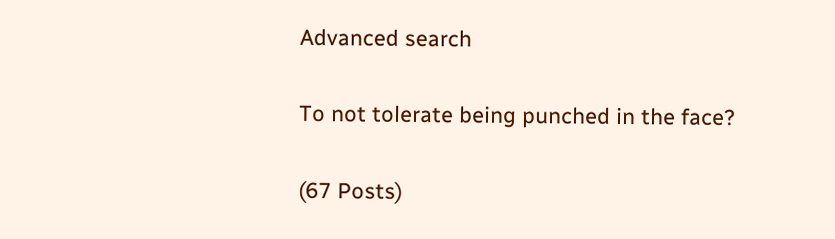Advanced search

To not tolerate being punched in the face?

(67 Posts)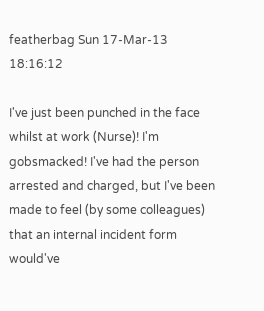featherbag Sun 17-Mar-13 18:16:12

I've just been punched in the face whilst at work (Nurse)! I'm gobsmacked! I've had the person arrested and charged, but I've been made to feel (by some colleagues) that an internal incident form would've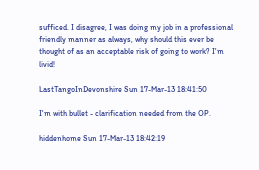sufficed. I disagree, I was doing my job in a professional friendly manner as always, why should this ever be thought of as an acceptable risk of going to work? I'm livid!

LastTangoInDevonshire Sun 17-Mar-13 18:41:50

I'm with bullet - clarification needed from the OP.

hiddenhome Sun 17-Mar-13 18:42:19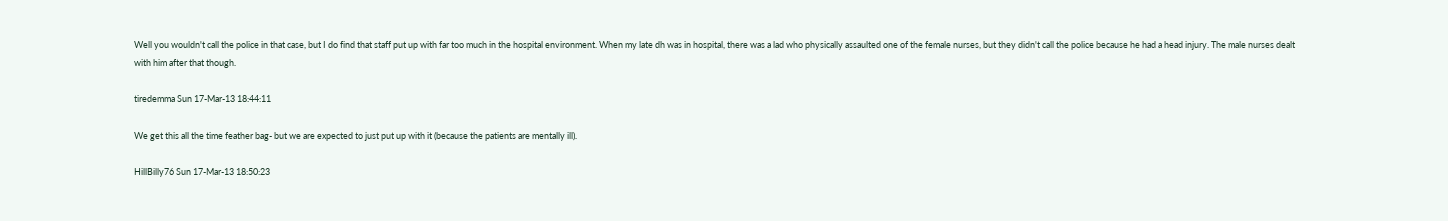Well you wouldn't call the police in that case, but I do find that staff put up with far too much in the hospital environment. When my late dh was in hospital, there was a lad who physically assaulted one of the female nurses, but they didn't call the police because he had a head injury. The male nurses dealt with him after that though.

tiredemma Sun 17-Mar-13 18:44:11

We get this all the time feather bag- but we are expected to just put up with it (because the patients are mentally ill).

HillBilly76 Sun 17-Mar-13 18:50:23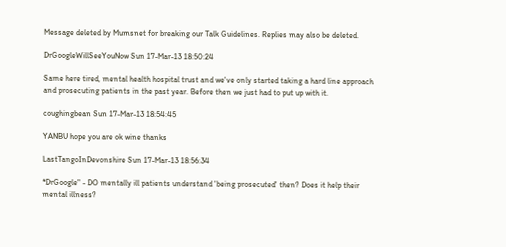Message deleted by Mumsnet for breaking our Talk Guidelines. Replies may also be deleted.

DrGoogleWillSeeYouNow Sun 17-Mar-13 18:50:24

Same here tired, mental health hospital trust and we've only started taking a hard line approach and prosecuting patients in the past year. Before then we just had to put up with it.

coughingbean Sun 17-Mar-13 18:54:45

YANBU hope you are ok wine thanks

LastTangoInDevonshire Sun 17-Mar-13 18:56:34

*DrGoogle" - DO mentally ill patients understand 'being prosecuted' then? Does it help their mental illness?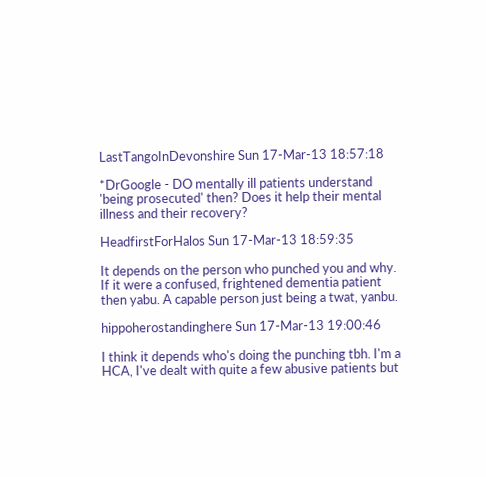LastTangoInDevonshire Sun 17-Mar-13 18:57:18

*DrGoogle - DO mentally ill patients understand 'being prosecuted' then? Does it help their mental illness and their recovery?

HeadfirstForHalos Sun 17-Mar-13 18:59:35

It depends on the person who punched you and why. If it were a confused, frightened dementia patient then yabu. A capable person just being a twat, yanbu.

hippoherostandinghere Sun 17-Mar-13 19:00:46

I think it depends who's doing the punching tbh. I'm a HCA, I've dealt with quite a few abusive patients but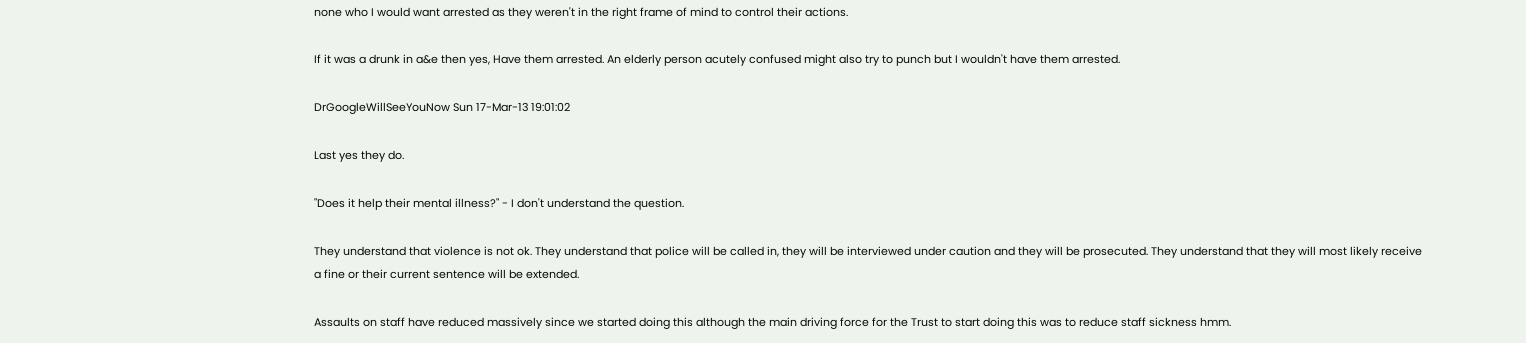none who I would want arrested as they weren't in the right frame of mind to control their actions.

If it was a drunk in a&e then yes, Have them arrested. An elderly person acutely confused might also try to punch but I wouldn't have them arrested.

DrGoogleWillSeeYouNow Sun 17-Mar-13 19:01:02

Last yes they do.

"Does it help their mental illness?" - I don't understand the question.

They understand that violence is not ok. They understand that police will be called in, they will be interviewed under caution and they will be prosecuted. They understand that they will most likely receive a fine or their current sentence will be extended.

Assaults on staff have reduced massively since we started doing this although the main driving force for the Trust to start doing this was to reduce staff sickness hmm.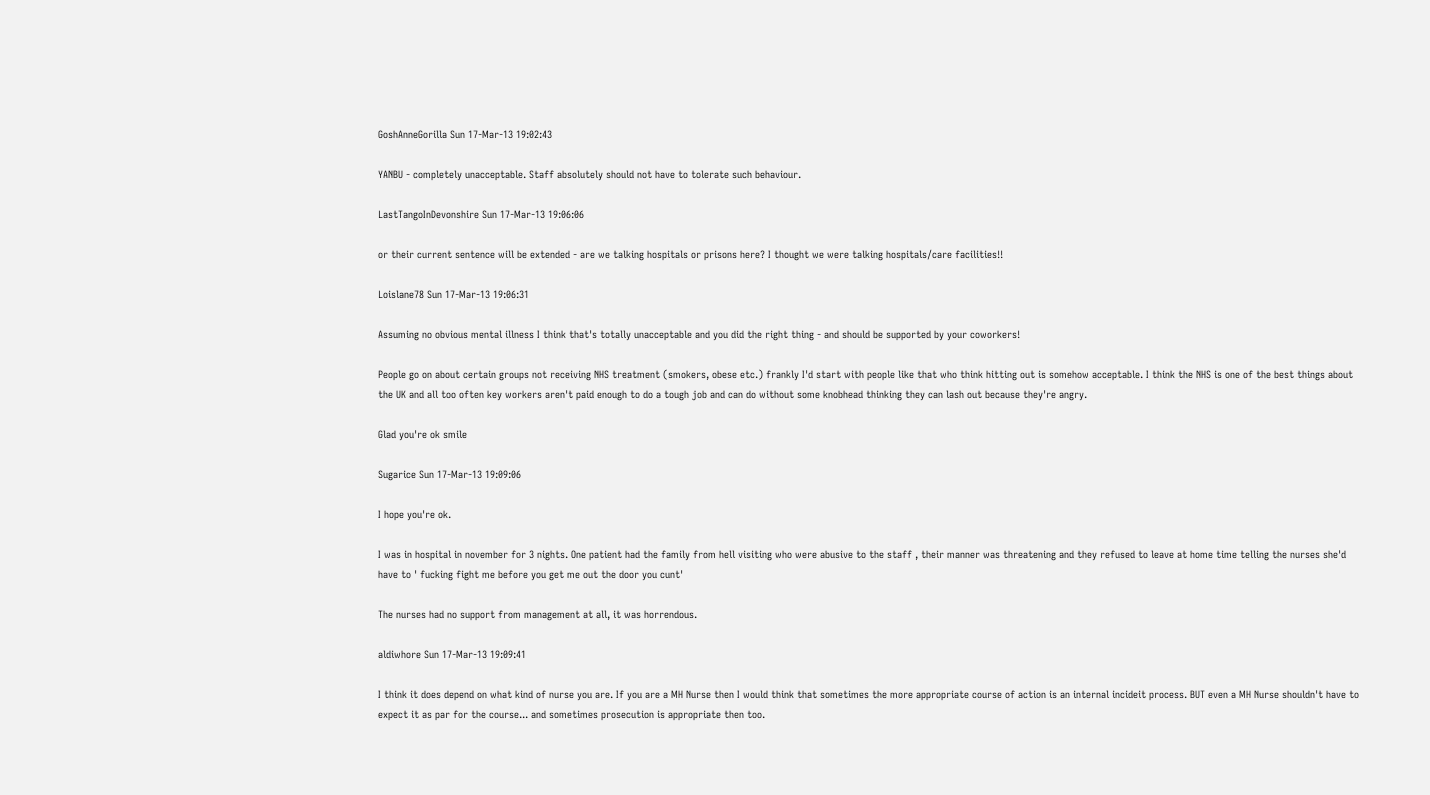GoshAnneGorilla Sun 17-Mar-13 19:02:43

YANBU - completely unacceptable. Staff absolutely should not have to tolerate such behaviour.

LastTangoInDevonshire Sun 17-Mar-13 19:06:06

or their current sentence will be extended - are we talking hospitals or prisons here? I thought we were talking hospitals/care facilities!!

Loislane78 Sun 17-Mar-13 19:06:31

Assuming no obvious mental illness I think that's totally unacceptable and you did the right thing - and should be supported by your coworkers!

People go on about certain groups not receiving NHS treatment (smokers, obese etc.) frankly I'd start with people like that who think hitting out is somehow acceptable. I think the NHS is one of the best things about the UK and all too often key workers aren't paid enough to do a tough job and can do without some knobhead thinking they can lash out because they're angry.

Glad you're ok smile

Sugarice Sun 17-Mar-13 19:09:06

I hope you're ok.

I was in hospital in november for 3 nights. One patient had the family from hell visiting who were abusive to the staff , their manner was threatening and they refused to leave at home time telling the nurses she'd have to ' fucking fight me before you get me out the door you cunt'

The nurses had no support from management at all, it was horrendous.

aldiwhore Sun 17-Mar-13 19:09:41

I think it does depend on what kind of nurse you are. If you are a MH Nurse then I would think that sometimes the more appropriate course of action is an internal incideit process. BUT even a MH Nurse shouldn't have to expect it as par for the course... and sometimes prosecution is appropriate then too.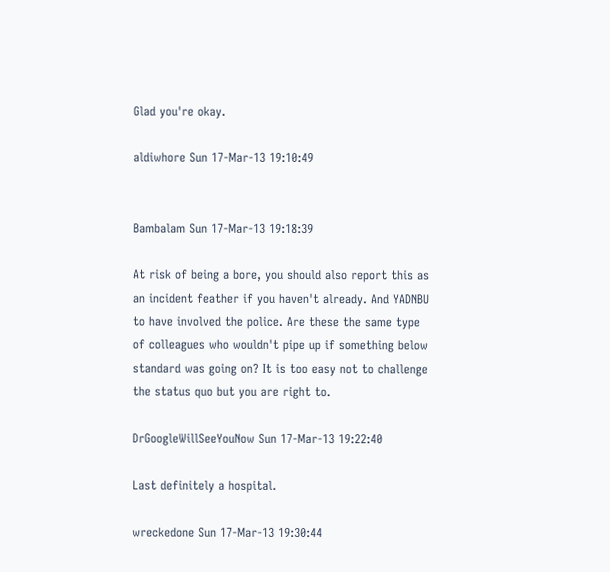Glad you're okay.

aldiwhore Sun 17-Mar-13 19:10:49


Bambalam Sun 17-Mar-13 19:18:39

At risk of being a bore, you should also report this as an incident feather if you haven't already. And YADNBU to have involved the police. Are these the same type of colleagues who wouldn't pipe up if something below standard was going on? It is too easy not to challenge the status quo but you are right to.

DrGoogleWillSeeYouNow Sun 17-Mar-13 19:22:40

Last definitely a hospital.

wreckedone Sun 17-Mar-13 19:30:44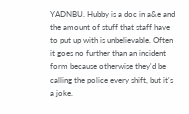YADNBU. Hubby is a doc in a&e and the amount of stuff that staff have to put up with is unbelievable. Often it goes no further than an incident form because otherwise they'd be calling the police every shift, but it's a joke.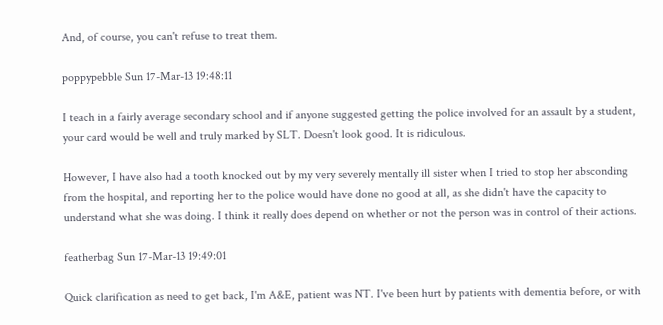And, of course, you can't refuse to treat them.

poppypebble Sun 17-Mar-13 19:48:11

I teach in a fairly average secondary school and if anyone suggested getting the police involved for an assault by a student, your card would be well and truly marked by SLT. Doesn't look good. It is ridiculous.

However, I have also had a tooth knocked out by my very severely mentally ill sister when I tried to stop her absconding from the hospital, and reporting her to the police would have done no good at all, as she didn't have the capacity to understand what she was doing. I think it really does depend on whether or not the person was in control of their actions.

featherbag Sun 17-Mar-13 19:49:01

Quick clarification as need to get back, I'm A&E, patient was NT. I've been hurt by patients with dementia before, or with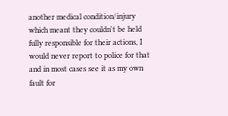another medical condition/injury which meant they couldn't be held fully responsible for their actions, I would never report to police for that and in most cases see it as my own fault for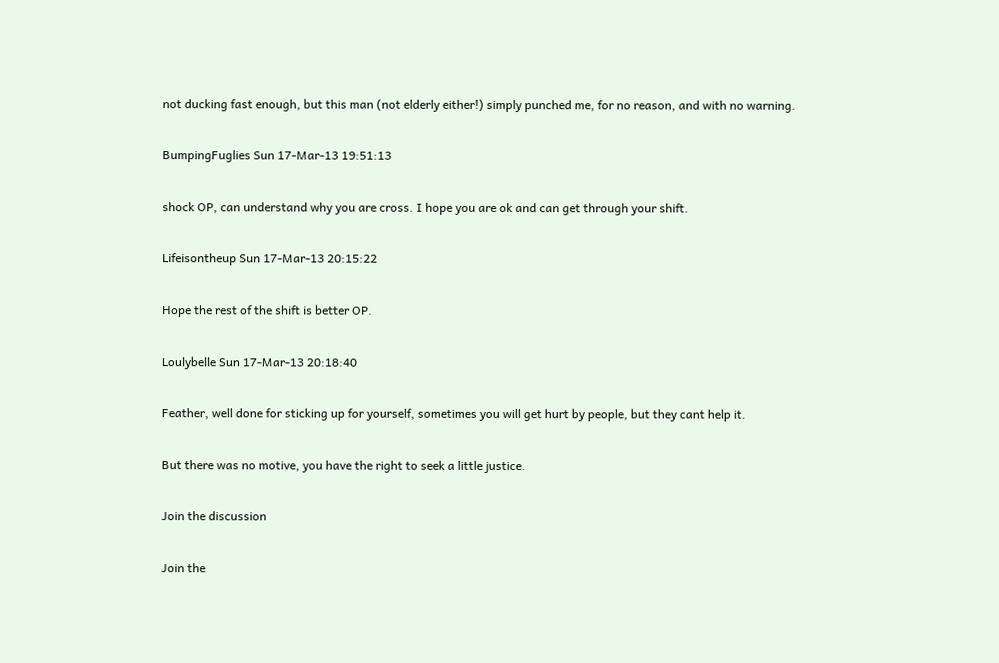not ducking fast enough, but this man (not elderly either!) simply punched me, for no reason, and with no warning.

BumpingFuglies Sun 17-Mar-13 19:51:13

shock OP, can understand why you are cross. I hope you are ok and can get through your shift.

Lifeisontheup Sun 17-Mar-13 20:15:22

Hope the rest of the shift is better OP.

Loulybelle Sun 17-Mar-13 20:18:40

Feather, well done for sticking up for yourself, sometimes you will get hurt by people, but they cant help it.

But there was no motive, you have the right to seek a little justice.

Join the discussion

Join the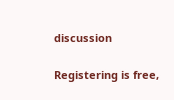discussion

Registering is free,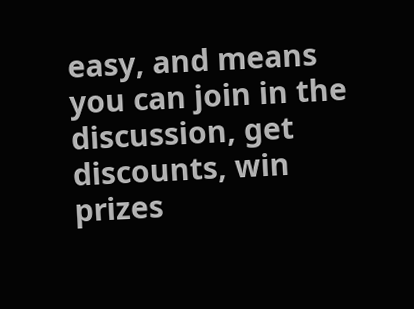easy, and means you can join in the discussion, get discounts, win prizes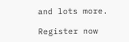and lots more.

Register now